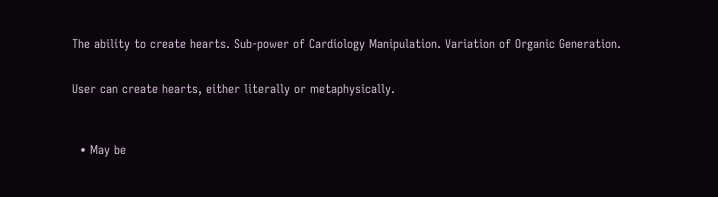The ability to create hearts. Sub-power of Cardiology Manipulation. Variation of Organic Generation.


User can create hearts, either literally or metaphysically.



  • May be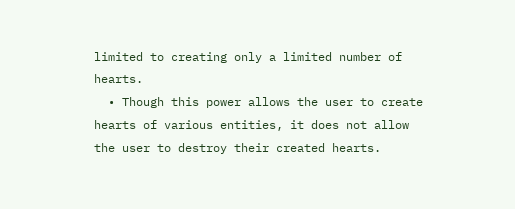limited to creating only a limited number of hearts.
  • Though this power allows the user to create hearts of various entities, it does not allow the user to destroy their created hearts.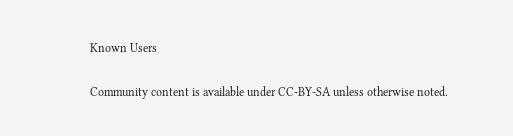Known Users

Community content is available under CC-BY-SA unless otherwise noted.